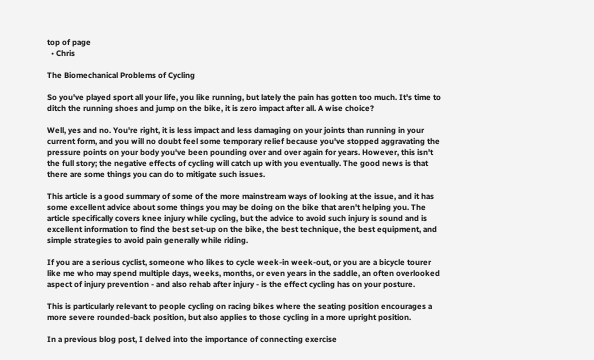top of page
  • Chris

The Biomechanical Problems of Cycling

So you've played sport all your life, you like running, but lately the pain has gotten too much. It's time to ditch the running shoes and jump on the bike, it is zero impact after all. A wise choice?

Well, yes and no. You're right, it is less impact and less damaging on your joints than running in your current form, and you will no doubt feel some temporary relief because you've stopped aggravating the pressure points on your body you've been pounding over and over again for years. However, this isn't the full story; the negative effects of cycling will catch up with you eventually. The good news is that there are some things you can do to mitigate such issues.

This article is a good summary of some of the more mainstream ways of looking at the issue, and it has some excellent advice about some things you may be doing on the bike that aren't helping you. The article specifically covers knee injury while cycling, but the advice to avoid such injury is sound and is excellent information to find the best set-up on the bike, the best technique, the best equipment, and simple strategies to avoid pain generally while riding.

If you are a serious cyclist, someone who likes to cycle week-in week-out, or you are a bicycle tourer like me who may spend multiple days, weeks, months, or even years in the saddle, an often overlooked aspect of injury prevention - and also rehab after injury - is the effect cycling has on your posture.

This is particularly relevant to people cycling on racing bikes where the seating position encourages a more severe rounded-back position, but also applies to those cycling in a more upright position.

In a previous blog post, I delved into the importance of connecting exercise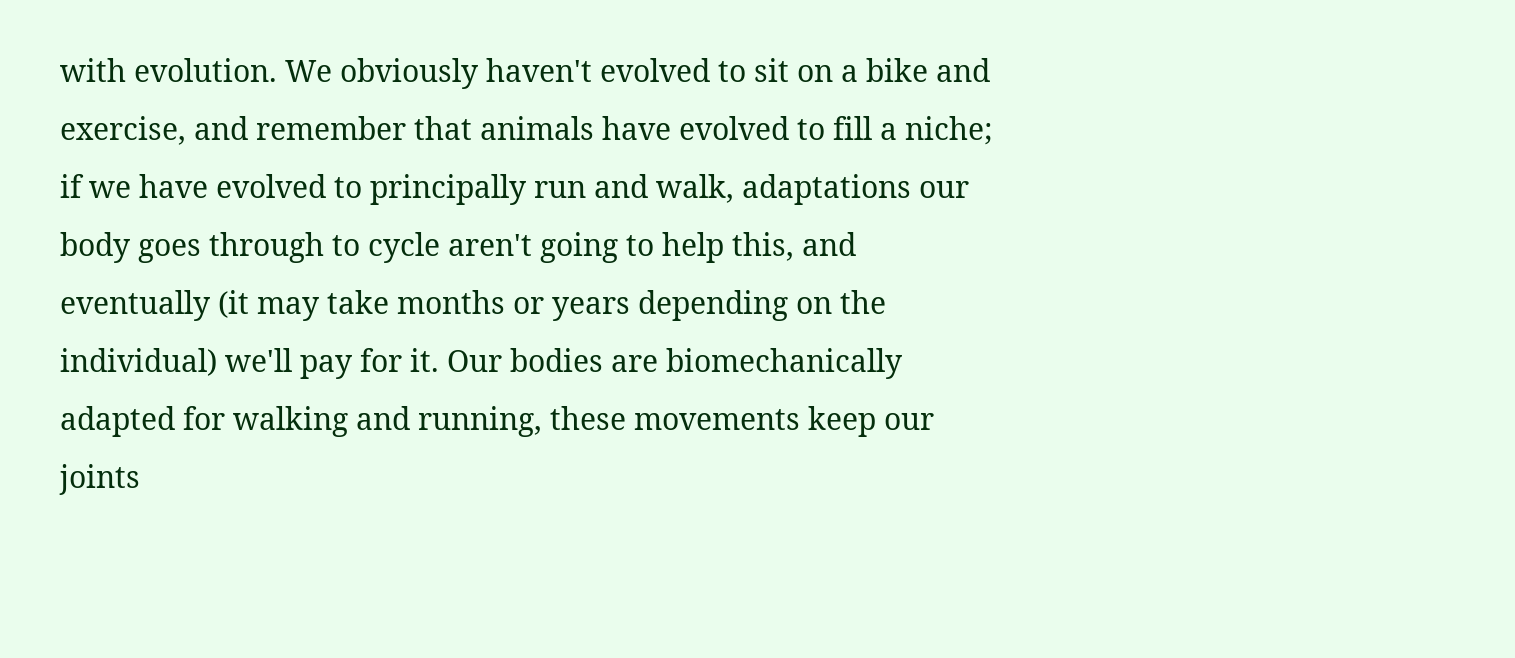with evolution. We obviously haven't evolved to sit on a bike and exercise, and remember that animals have evolved to fill a niche; if we have evolved to principally run and walk, adaptations our body goes through to cycle aren't going to help this, and eventually (it may take months or years depending on the individual) we'll pay for it. Our bodies are biomechanically adapted for walking and running, these movements keep our joints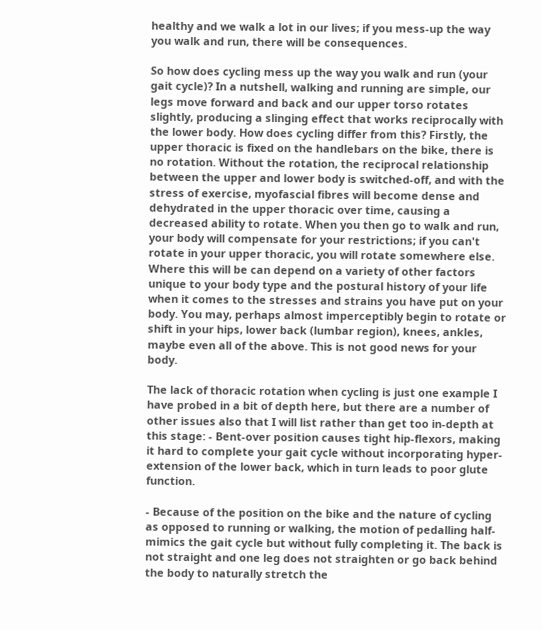healthy and we walk a lot in our lives; if you mess-up the way you walk and run, there will be consequences.

So how does cycling mess up the way you walk and run (your gait cycle)? In a nutshell, walking and running are simple, our legs move forward and back and our upper torso rotates slightly, producing a slinging effect that works reciprocally with the lower body. How does cycling differ from this? Firstly, the upper thoracic is fixed on the handlebars on the bike, there is no rotation. Without the rotation, the reciprocal relationship between the upper and lower body is switched-off, and with the stress of exercise, myofascial fibres will become dense and dehydrated in the upper thoracic over time, causing a decreased ability to rotate. When you then go to walk and run, your body will compensate for your restrictions; if you can't rotate in your upper thoracic, you will rotate somewhere else. Where this will be can depend on a variety of other factors unique to your body type and the postural history of your life when it comes to the stresses and strains you have put on your body. You may, perhaps almost imperceptibly begin to rotate or shift in your hips, lower back (lumbar region), knees, ankles, maybe even all of the above. This is not good news for your body.

The lack of thoracic rotation when cycling is just one example I have probed in a bit of depth here, but there are a number of other issues also that I will list rather than get too in-depth at this stage: - Bent-over position causes tight hip-flexors, making it hard to complete your gait cycle without incorporating hyper-extension of the lower back, which in turn leads to poor glute function.

- Because of the position on the bike and the nature of cycling as opposed to running or walking, the motion of pedalling half-mimics the gait cycle but without fully completing it. The back is not straight and one leg does not straighten or go back behind the body to naturally stretch the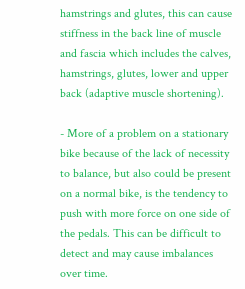hamstrings and glutes, this can cause stiffness in the back line of muscle and fascia which includes the calves, hamstrings, glutes, lower and upper back (adaptive muscle shortening).

- More of a problem on a stationary bike because of the lack of necessity to balance, but also could be present on a normal bike, is the tendency to push with more force on one side of the pedals. This can be difficult to detect and may cause imbalances over time.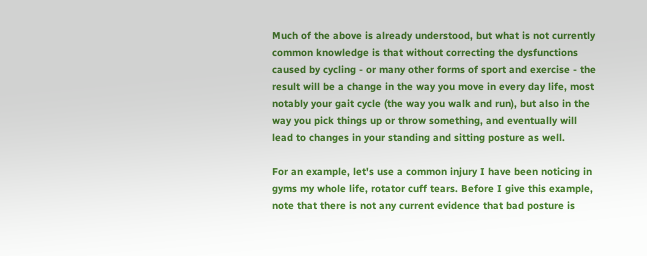Much of the above is already understood, but what is not currently common knowledge is that without correcting the dysfunctions caused by cycling - or many other forms of sport and exercise - the result will be a change in the way you move in every day life, most notably your gait cycle (the way you walk and run), but also in the way you pick things up or throw something, and eventually will lead to changes in your standing and sitting posture as well.

For an example, let's use a common injury I have been noticing in gyms my whole life, rotator cuff tears. Before I give this example, note that there is not any current evidence that bad posture is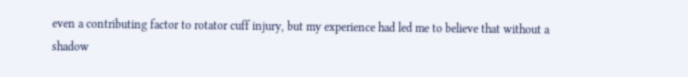even a contributing factor to rotator cuff injury, but my experience had led me to believe that without a shadow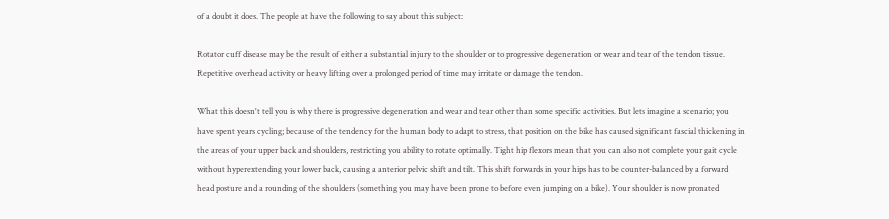of a doubt it does. The people at have the following to say about this subject:

Rotator cuff disease may be the result of either a substantial injury to the shoulder or to progressive degeneration or wear and tear of the tendon tissue. Repetitive overhead activity or heavy lifting over a prolonged period of time may irritate or damage the tendon.

What this doesn't tell you is why there is progressive degeneration and wear and tear other than some specific activities. But lets imagine a scenario; you have spent years cycling; because of the tendency for the human body to adapt to stress, that position on the bike has caused significant fascial thickening in the areas of your upper back and shoulders, restricting you ability to rotate optimally. Tight hip flexors mean that you can also not complete your gait cycle without hyperextending your lower back, causing a anterior pelvic shift and tilt. This shift forwards in your hips has to be counter-balanced by a forward head posture and a rounding of the shoulders (something you may have been prone to before even jumping on a bike). Your shoulder is now pronated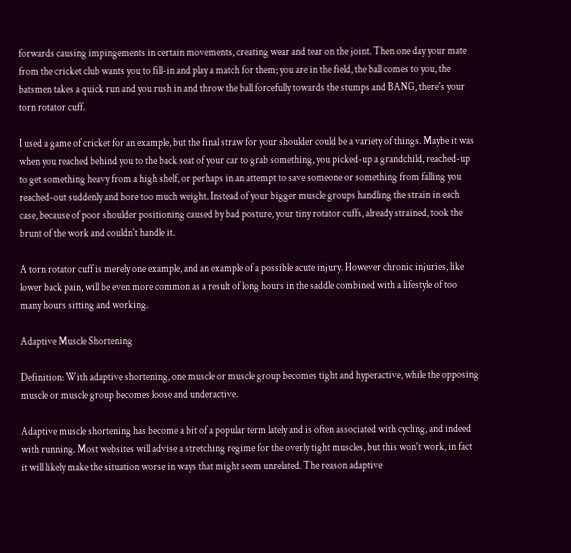forwards causing impingements in certain movements, creating wear and tear on the joint. Then one day your mate from the cricket club wants you to fill-in and play a match for them; you are in the field, the ball comes to you, the batsmen takes a quick run and you rush in and throw the ball forcefully towards the stumps and BANG, there's your torn rotator cuff.

I used a game of cricket for an example, but the final straw for your shoulder could be a variety of things. Maybe it was when you reached behind you to the back seat of your car to grab something, you picked-up a grandchild, reached-up to get something heavy from a high shelf, or perhaps in an attempt to save someone or something from falling you reached-out suddenly and bore too much weight. Instead of your bigger muscle groups handling the strain in each case, because of poor shoulder positioning caused by bad posture, your tiny rotator cuffs, already strained, took the brunt of the work and couldn't handle it.

A torn rotator cuff is merely one example, and an example of a possible acute injury. However chronic injuries, like lower back pain, will be even more common as a result of long hours in the saddle combined with a lifestyle of too many hours sitting and working.

Adaptive Muscle Shortening

Definition: With adaptive shortening, one muscle or muscle group becomes tight and hyperactive, while the opposing muscle or muscle group becomes loose and underactive.

Adaptive muscle shortening has become a bit of a popular term lately and is often associated with cycling, and indeed with running. Most websites will advise a stretching regime for the overly tight muscles, but this won't work, in fact it will likely make the situation worse in ways that might seem unrelated. The reason adaptive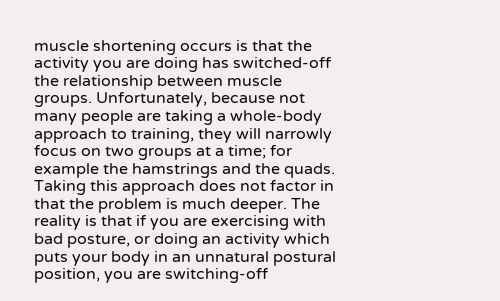muscle shortening occurs is that the activity you are doing has switched-off the relationship between muscle groups. Unfortunately, because not many people are taking a whole-body approach to training, they will narrowly focus on two groups at a time; for example the hamstrings and the quads. Taking this approach does not factor in that the problem is much deeper. The reality is that if you are exercising with bad posture, or doing an activity which puts your body in an unnatural postural position, you are switching-off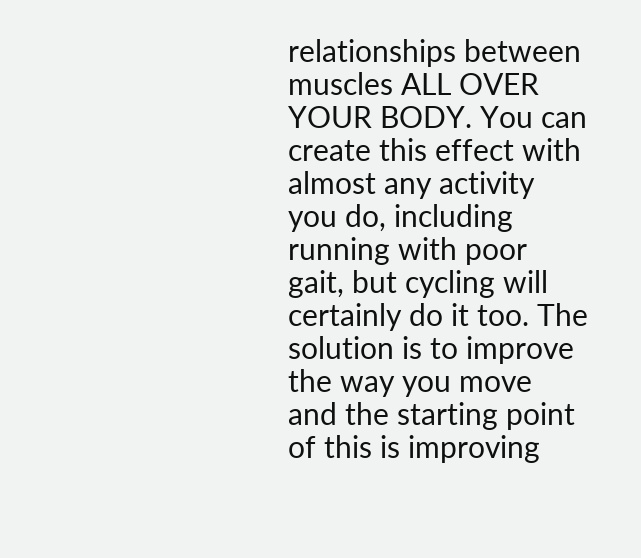relationships between muscles ALL OVER YOUR BODY. You can create this effect with almost any activity you do, including running with poor gait, but cycling will certainly do it too. The solution is to improve the way you move and the starting point of this is improving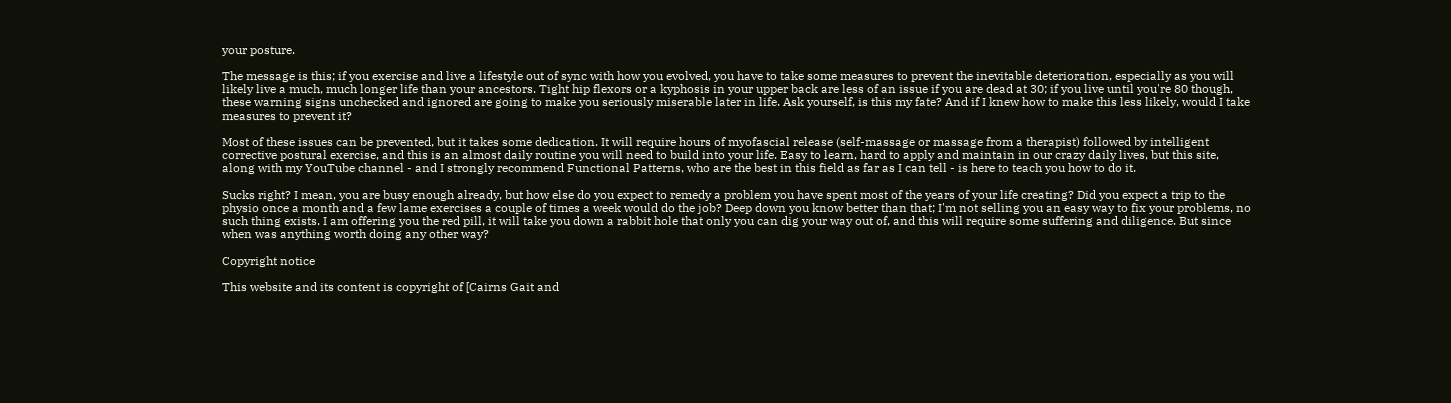your posture.

The message is this; if you exercise and live a lifestyle out of sync with how you evolved, you have to take some measures to prevent the inevitable deterioration, especially as you will likely live a much, much longer life than your ancestors. Tight hip flexors or a kyphosis in your upper back are less of an issue if you are dead at 30; if you live until you're 80 though, these warning signs unchecked and ignored are going to make you seriously miserable later in life. Ask yourself, is this my fate? And if I knew how to make this less likely, would I take measures to prevent it?

Most of these issues can be prevented, but it takes some dedication. It will require hours of myofascial release (self-massage or massage from a therapist) followed by intelligent corrective postural exercise, and this is an almost daily routine you will need to build into your life. Easy to learn, hard to apply and maintain in our crazy daily lives, but this site, along with my YouTube channel - and I strongly recommend Functional Patterns, who are the best in this field as far as I can tell - is here to teach you how to do it.

Sucks right? I mean, you are busy enough already, but how else do you expect to remedy a problem you have spent most of the years of your life creating? Did you expect a trip to the physio once a month and a few lame exercises a couple of times a week would do the job? Deep down you know better than that; I'm not selling you an easy way to fix your problems, no such thing exists. I am offering you the red pill, it will take you down a rabbit hole that only you can dig your way out of, and this will require some suffering and diligence. But since when was anything worth doing any other way?

Copyright notice

This website and its content is copyright of [Cairns Gait and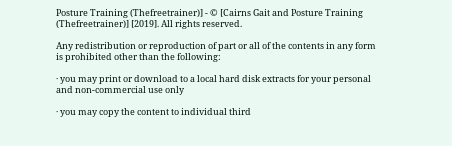Posture Training (Thefreetrainer)] - © [Cairns Gait and Posture Training (Thefreetrainer)] [2019]. All rights reserved.

Any redistribution or reproduction of part or all of the contents in any form is prohibited other than the following:

· you may print or download to a local hard disk extracts for your personal and non-commercial use only

· you may copy the content to individual third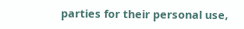parties for their personal use,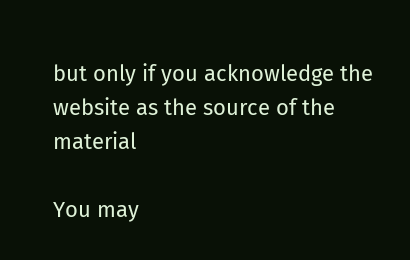but only if you acknowledge the website as the source of the material

You may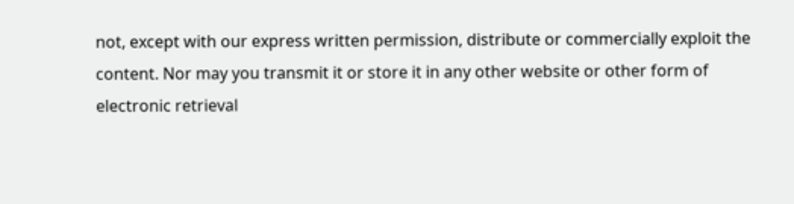not, except with our express written permission, distribute or commercially exploit the content. Nor may you transmit it or store it in any other website or other form of electronic retrieval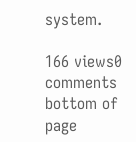system.

166 views0 comments
bottom of page